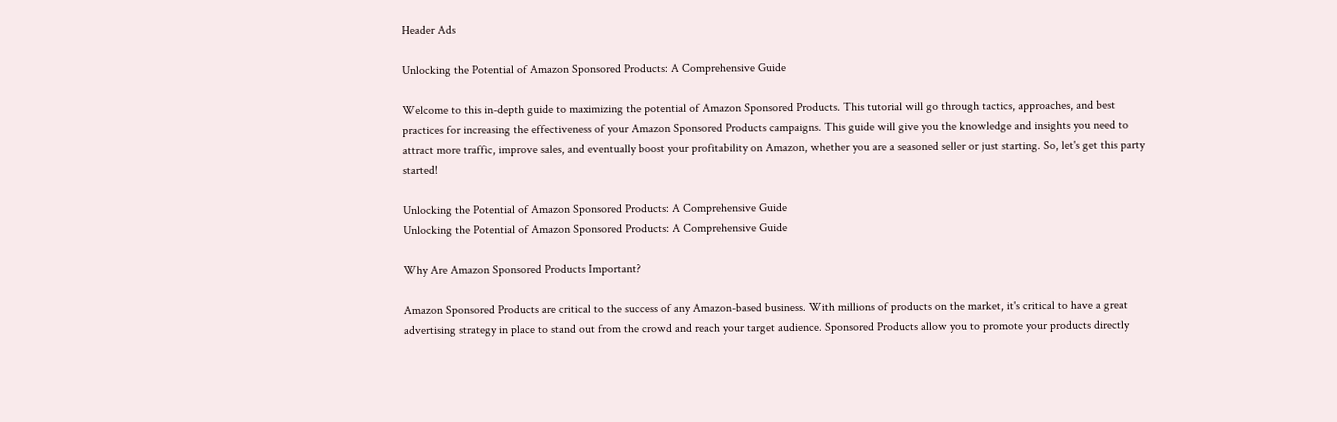Header Ads

Unlocking the Potential of Amazon Sponsored Products: A Comprehensive Guide

Welcome to this in-depth guide to maximizing the potential of Amazon Sponsored Products. This tutorial will go through tactics, approaches, and best practices for increasing the effectiveness of your Amazon Sponsored Products campaigns. This guide will give you the knowledge and insights you need to attract more traffic, improve sales, and eventually boost your profitability on Amazon, whether you are a seasoned seller or just starting. So, let's get this party started!

Unlocking the Potential of Amazon Sponsored Products: A Comprehensive Guide
Unlocking the Potential of Amazon Sponsored Products: A Comprehensive Guide

Why Are Amazon Sponsored Products Important?

Amazon Sponsored Products are critical to the success of any Amazon-based business. With millions of products on the market, it's critical to have a great advertising strategy in place to stand out from the crowd and reach your target audience. Sponsored Products allow you to promote your products directly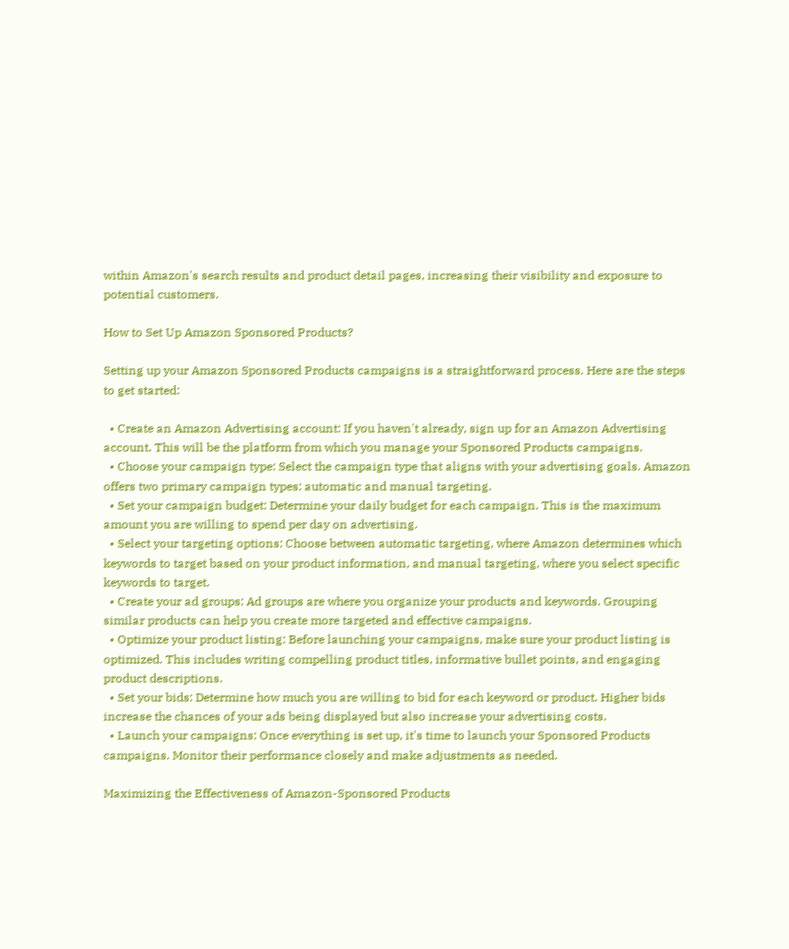within Amazon's search results and product detail pages, increasing their visibility and exposure to potential customers.

How to Set Up Amazon Sponsored Products?

Setting up your Amazon Sponsored Products campaigns is a straightforward process. Here are the steps to get started:

  • Create an Amazon Advertising account: If you haven't already, sign up for an Amazon Advertising account. This will be the platform from which you manage your Sponsored Products campaigns.
  • Choose your campaign type: Select the campaign type that aligns with your advertising goals. Amazon offers two primary campaign types: automatic and manual targeting.
  • Set your campaign budget: Determine your daily budget for each campaign. This is the maximum amount you are willing to spend per day on advertising.
  • Select your targeting options: Choose between automatic targeting, where Amazon determines which keywords to target based on your product information, and manual targeting, where you select specific keywords to target.
  • Create your ad groups: Ad groups are where you organize your products and keywords. Grouping similar products can help you create more targeted and effective campaigns.
  • Optimize your product listing: Before launching your campaigns, make sure your product listing is optimized. This includes writing compelling product titles, informative bullet points, and engaging product descriptions.
  • Set your bids: Determine how much you are willing to bid for each keyword or product. Higher bids increase the chances of your ads being displayed but also increase your advertising costs.
  • Launch your campaigns: Once everything is set up, it's time to launch your Sponsored Products campaigns. Monitor their performance closely and make adjustments as needed.

Maximizing the Effectiveness of Amazon-Sponsored Products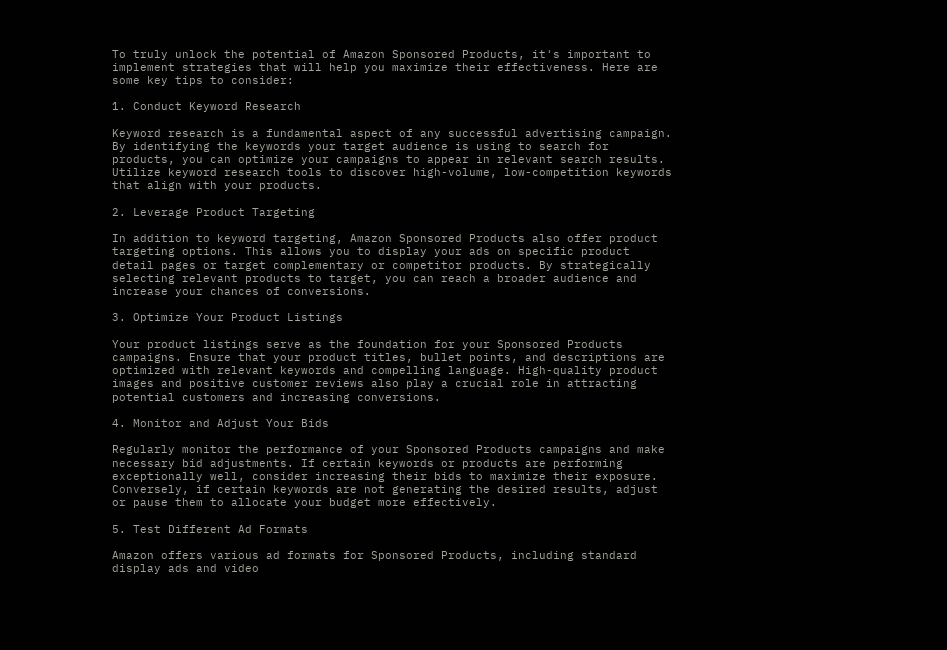To truly unlock the potential of Amazon Sponsored Products, it's important to implement strategies that will help you maximize their effectiveness. Here are some key tips to consider:

1. Conduct Keyword Research

Keyword research is a fundamental aspect of any successful advertising campaign. By identifying the keywords your target audience is using to search for products, you can optimize your campaigns to appear in relevant search results. Utilize keyword research tools to discover high-volume, low-competition keywords that align with your products.

2. Leverage Product Targeting

In addition to keyword targeting, Amazon Sponsored Products also offer product targeting options. This allows you to display your ads on specific product detail pages or target complementary or competitor products. By strategically selecting relevant products to target, you can reach a broader audience and increase your chances of conversions.

3. Optimize Your Product Listings

Your product listings serve as the foundation for your Sponsored Products campaigns. Ensure that your product titles, bullet points, and descriptions are optimized with relevant keywords and compelling language. High-quality product images and positive customer reviews also play a crucial role in attracting potential customers and increasing conversions.

4. Monitor and Adjust Your Bids

Regularly monitor the performance of your Sponsored Products campaigns and make necessary bid adjustments. If certain keywords or products are performing exceptionally well, consider increasing their bids to maximize their exposure. Conversely, if certain keywords are not generating the desired results, adjust or pause them to allocate your budget more effectively.

5. Test Different Ad Formats

Amazon offers various ad formats for Sponsored Products, including standard display ads and video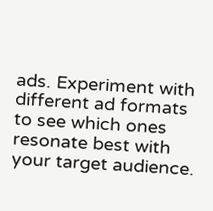ads. Experiment with different ad formats to see which ones resonate best with your target audience.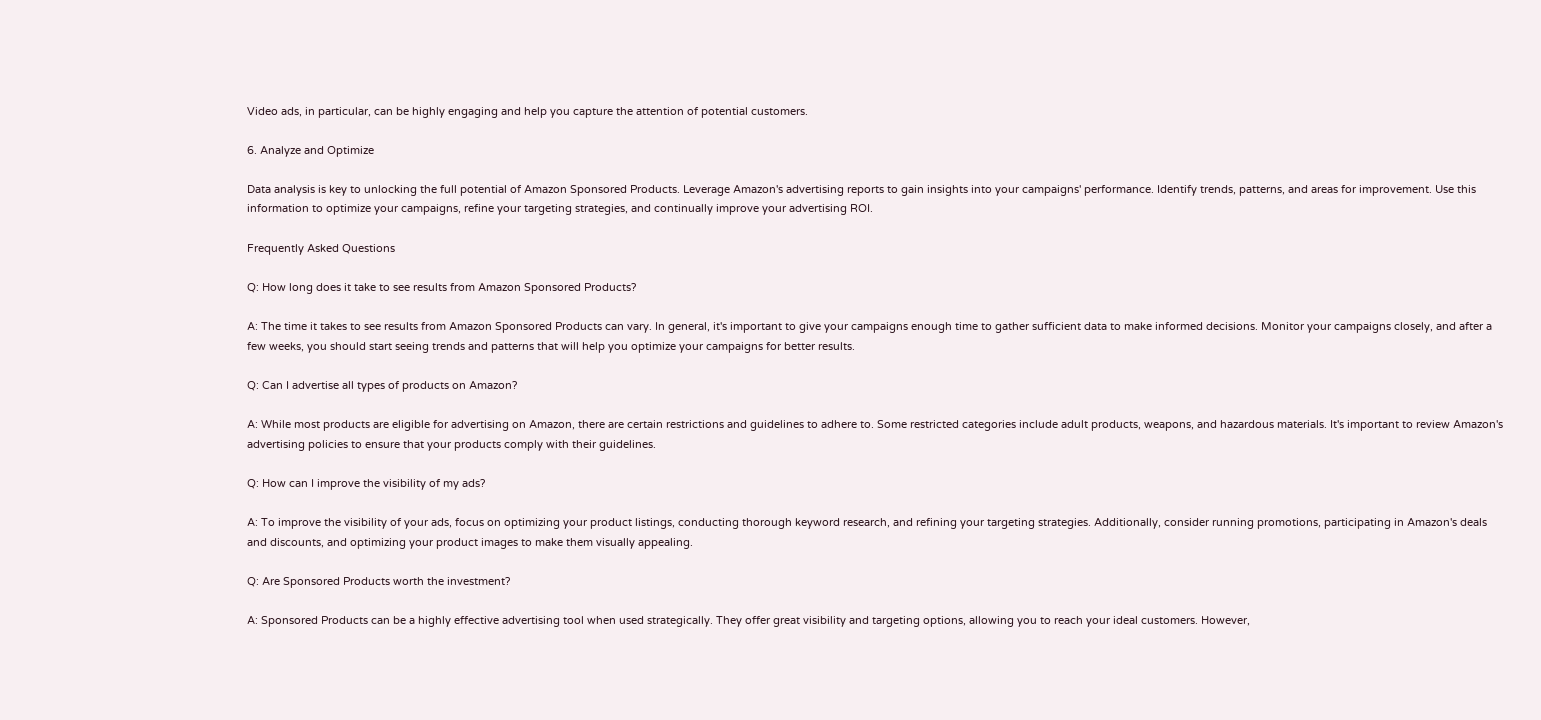Video ads, in particular, can be highly engaging and help you capture the attention of potential customers.

6. Analyze and Optimize

Data analysis is key to unlocking the full potential of Amazon Sponsored Products. Leverage Amazon's advertising reports to gain insights into your campaigns' performance. Identify trends, patterns, and areas for improvement. Use this information to optimize your campaigns, refine your targeting strategies, and continually improve your advertising ROI.

Frequently Asked Questions

Q: How long does it take to see results from Amazon Sponsored Products?

A: The time it takes to see results from Amazon Sponsored Products can vary. In general, it's important to give your campaigns enough time to gather sufficient data to make informed decisions. Monitor your campaigns closely, and after a few weeks, you should start seeing trends and patterns that will help you optimize your campaigns for better results.

Q: Can I advertise all types of products on Amazon?

A: While most products are eligible for advertising on Amazon, there are certain restrictions and guidelines to adhere to. Some restricted categories include adult products, weapons, and hazardous materials. It's important to review Amazon's advertising policies to ensure that your products comply with their guidelines.

Q: How can I improve the visibility of my ads?

A: To improve the visibility of your ads, focus on optimizing your product listings, conducting thorough keyword research, and refining your targeting strategies. Additionally, consider running promotions, participating in Amazon's deals and discounts, and optimizing your product images to make them visually appealing.

Q: Are Sponsored Products worth the investment?

A: Sponsored Products can be a highly effective advertising tool when used strategically. They offer great visibility and targeting options, allowing you to reach your ideal customers. However,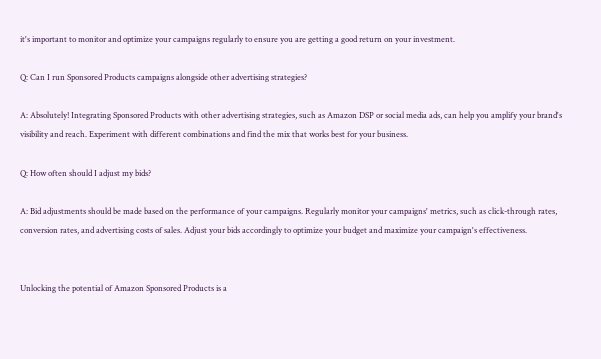it's important to monitor and optimize your campaigns regularly to ensure you are getting a good return on your investment.

Q: Can I run Sponsored Products campaigns alongside other advertising strategies?

A: Absolutely! Integrating Sponsored Products with other advertising strategies, such as Amazon DSP or social media ads, can help you amplify your brand's visibility and reach. Experiment with different combinations and find the mix that works best for your business.

Q: How often should I adjust my bids?

A: Bid adjustments should be made based on the performance of your campaigns. Regularly monitor your campaigns' metrics, such as click-through rates, conversion rates, and advertising costs of sales. Adjust your bids accordingly to optimize your budget and maximize your campaign's effectiveness.


Unlocking the potential of Amazon Sponsored Products is a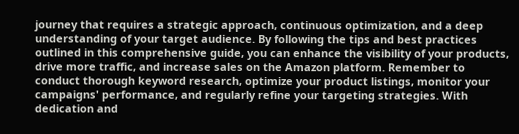journey that requires a strategic approach, continuous optimization, and a deep understanding of your target audience. By following the tips and best practices outlined in this comprehensive guide, you can enhance the visibility of your products, drive more traffic, and increase sales on the Amazon platform. Remember to conduct thorough keyword research, optimize your product listings, monitor your campaigns' performance, and regularly refine your targeting strategies. With dedication and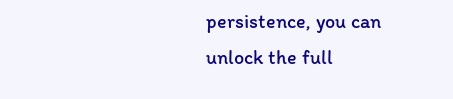persistence, you can unlock the full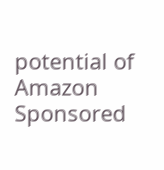potential of Amazon Sponsored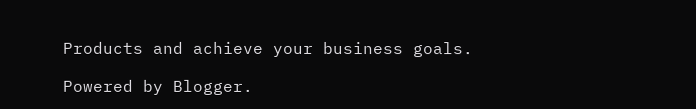Products and achieve your business goals.

Powered by Blogger.